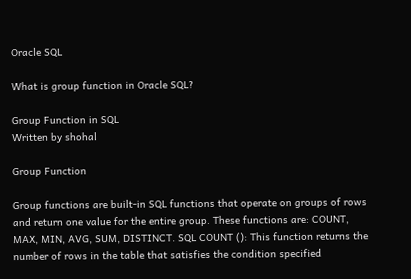Oracle SQL

What is group function in Oracle SQL?

Group Function in SQL
Written by shohal

Group Function

Group functions are built-in SQL functions that operate on groups of rows and return one value for the entire group. These functions are: COUNT, MAX, MIN, AVG, SUM, DISTINCT. SQL COUNT (): This function returns the number of rows in the table that satisfies the condition specified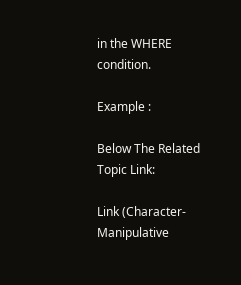in the WHERE condition.

Example :

Below The Related Topic Link:

Link (Character-Manipulative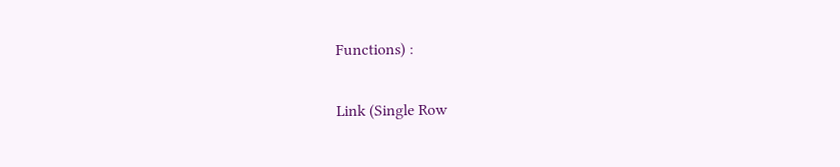Functions) :

Link (Single Row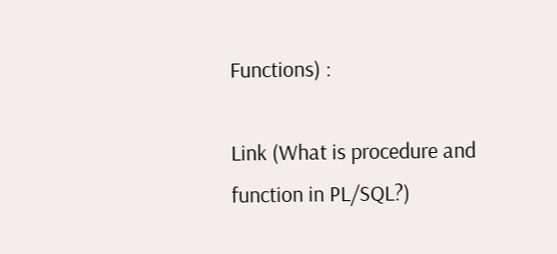Functions) :

Link (What is procedure and function in PL/SQL?)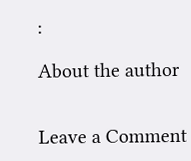:

About the author


Leave a Comment